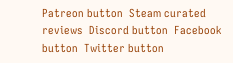Patreon button  Steam curated reviews  Discord button  Facebook button  Twitter button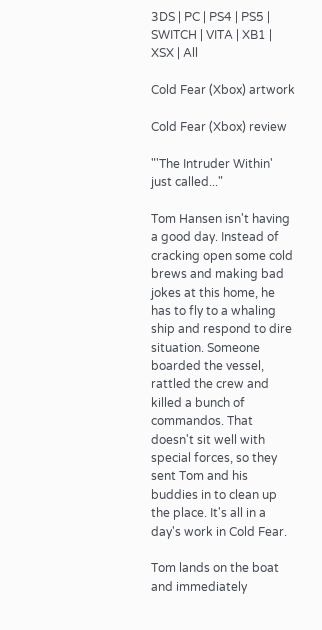3DS | PC | PS4 | PS5 | SWITCH | VITA | XB1 | XSX | All

Cold Fear (Xbox) artwork

Cold Fear (Xbox) review

"'The Intruder Within' just called..."

Tom Hansen isn't having a good day. Instead of cracking open some cold brews and making bad jokes at this home, he has to fly to a whaling ship and respond to dire situation. Someone boarded the vessel, rattled the crew and killed a bunch of commandos. That doesn't sit well with special forces, so they sent Tom and his buddies in to clean up the place. It's all in a day's work in Cold Fear.

Tom lands on the boat and immediately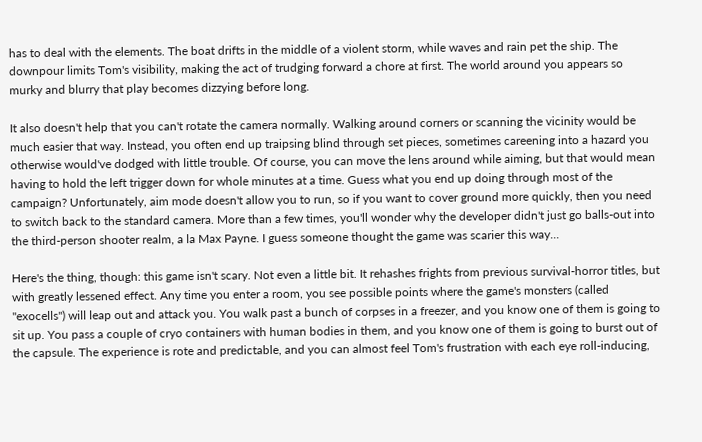has to deal with the elements. The boat drifts in the middle of a violent storm, while waves and rain pet the ship. The downpour limits Tom's visibility, making the act of trudging forward a chore at first. The world around you appears so murky and blurry that play becomes dizzying before long.

It also doesn't help that you can't rotate the camera normally. Walking around corners or scanning the vicinity would be much easier that way. Instead, you often end up traipsing blind through set pieces, sometimes careening into a hazard you otherwise would've dodged with little trouble. Of course, you can move the lens around while aiming, but that would mean having to hold the left trigger down for whole minutes at a time. Guess what you end up doing through most of the campaign? Unfortunately, aim mode doesn't allow you to run, so if you want to cover ground more quickly, then you need to switch back to the standard camera. More than a few times, you'll wonder why the developer didn't just go balls-out into the third-person shooter realm, a la Max Payne. I guess someone thought the game was scarier this way...

Here's the thing, though: this game isn't scary. Not even a little bit. It rehashes frights from previous survival-horror titles, but with greatly lessened effect. Any time you enter a room, you see possible points where the game's monsters (called "exocells") will leap out and attack you. You walk past a bunch of corpses in a freezer, and you know one of them is going to sit up. You pass a couple of cryo containers with human bodies in them, and you know one of them is going to burst out of the capsule. The experience is rote and predictable, and you can almost feel Tom's frustration with each eye roll-inducing,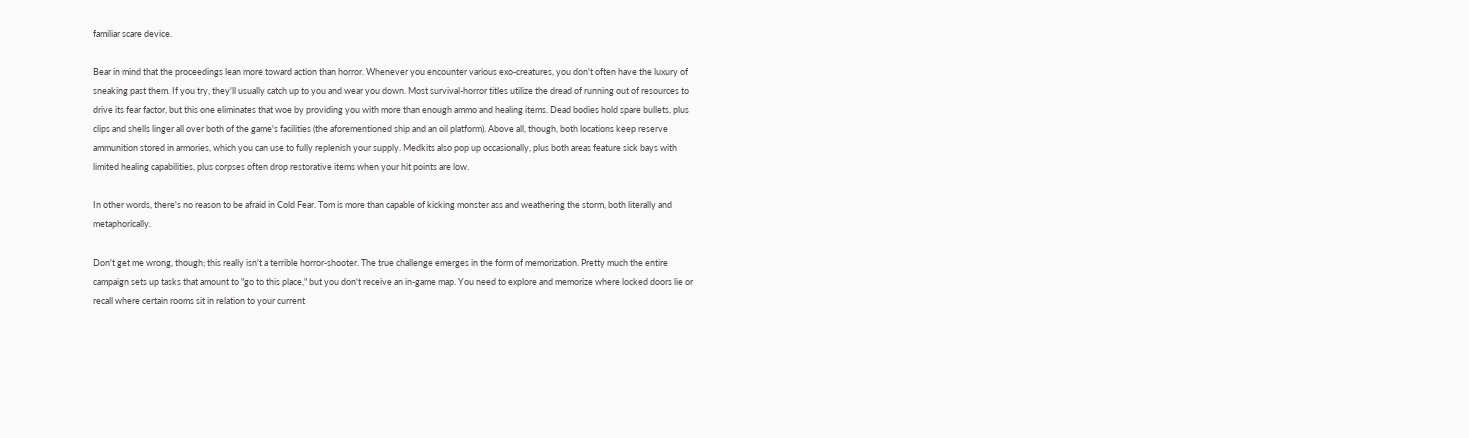familiar scare device.

Bear in mind that the proceedings lean more toward action than horror. Whenever you encounter various exo-creatures, you don't often have the luxury of sneaking past them. If you try, they'll usually catch up to you and wear you down. Most survival-horror titles utilize the dread of running out of resources to drive its fear factor, but this one eliminates that woe by providing you with more than enough ammo and healing items. Dead bodies hold spare bullets, plus clips and shells linger all over both of the game's facilities (the aforementioned ship and an oil platform). Above all, though, both locations keep reserve ammunition stored in armories, which you can use to fully replenish your supply. Medkits also pop up occasionally, plus both areas feature sick bays with limited healing capabilities, plus corpses often drop restorative items when your hit points are low.

In other words, there's no reason to be afraid in Cold Fear. Tom is more than capable of kicking monster ass and weathering the storm, both literally and metaphorically.

Don't get me wrong, though; this really isn't a terrible horror-shooter. The true challenge emerges in the form of memorization. Pretty much the entire campaign sets up tasks that amount to "go to this place," but you don't receive an in-game map. You need to explore and memorize where locked doors lie or recall where certain rooms sit in relation to your current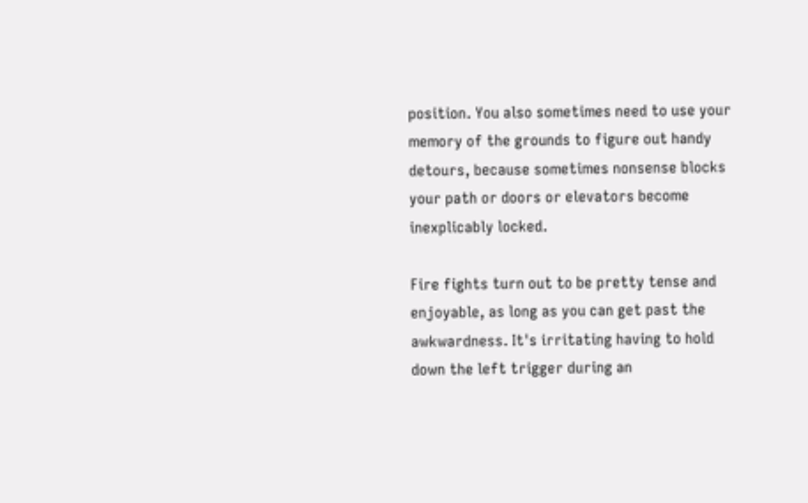position. You also sometimes need to use your memory of the grounds to figure out handy detours, because sometimes nonsense blocks your path or doors or elevators become inexplicably locked.

Fire fights turn out to be pretty tense and enjoyable, as long as you can get past the awkwardness. It's irritating having to hold down the left trigger during an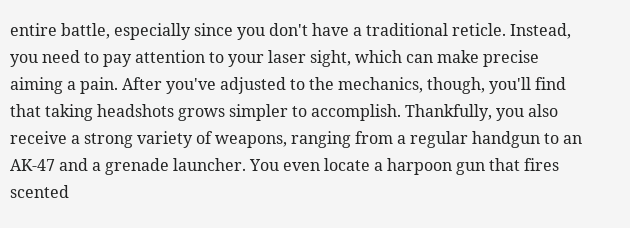entire battle, especially since you don't have a traditional reticle. Instead, you need to pay attention to your laser sight, which can make precise aiming a pain. After you've adjusted to the mechanics, though, you'll find that taking headshots grows simpler to accomplish. Thankfully, you also receive a strong variety of weapons, ranging from a regular handgun to an AK-47 and a grenade launcher. You even locate a harpoon gun that fires scented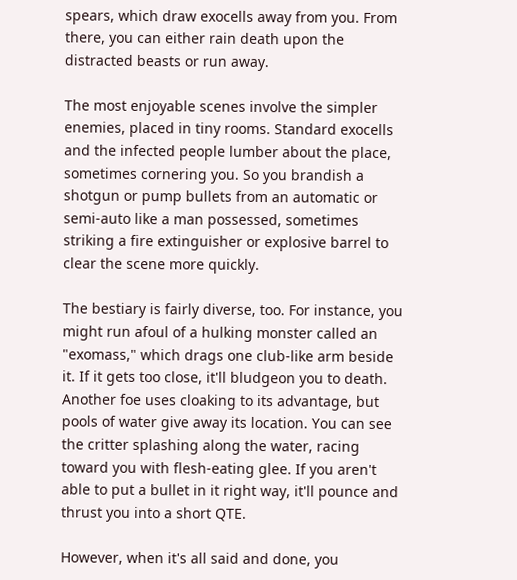spears, which draw exocells away from you. From there, you can either rain death upon the distracted beasts or run away.

The most enjoyable scenes involve the simpler enemies, placed in tiny rooms. Standard exocells and the infected people lumber about the place, sometimes cornering you. So you brandish a shotgun or pump bullets from an automatic or semi-auto like a man possessed, sometimes striking a fire extinguisher or explosive barrel to clear the scene more quickly.

The bestiary is fairly diverse, too. For instance, you might run afoul of a hulking monster called an "exomass," which drags one club-like arm beside it. If it gets too close, it'll bludgeon you to death. Another foe uses cloaking to its advantage, but pools of water give away its location. You can see the critter splashing along the water, racing toward you with flesh-eating glee. If you aren't able to put a bullet in it right way, it'll pounce and thrust you into a short QTE.

However, when it's all said and done, you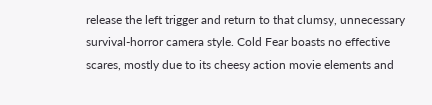release the left trigger and return to that clumsy, unnecessary survival-horror camera style. Cold Fear boasts no effective scares, mostly due to its cheesy action movie elements and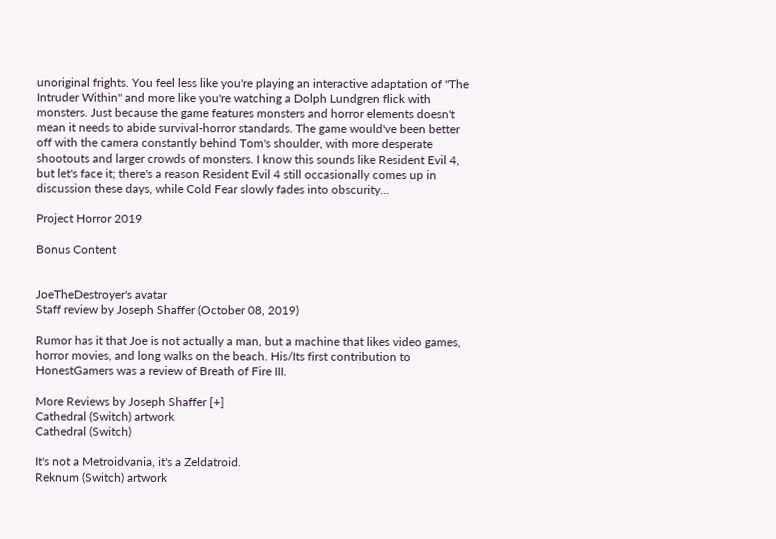unoriginal frights. You feel less like you're playing an interactive adaptation of "The Intruder Within" and more like you're watching a Dolph Lundgren flick with monsters. Just because the game features monsters and horror elements doesn't mean it needs to abide survival-horror standards. The game would've been better off with the camera constantly behind Tom's shoulder, with more desperate shootouts and larger crowds of monsters. I know this sounds like Resident Evil 4, but let's face it; there's a reason Resident Evil 4 still occasionally comes up in discussion these days, while Cold Fear slowly fades into obscurity...

Project Horror 2019

Bonus Content


JoeTheDestroyer's avatar
Staff review by Joseph Shaffer (October 08, 2019)

Rumor has it that Joe is not actually a man, but a machine that likes video games, horror movies, and long walks on the beach. His/Its first contribution to HonestGamers was a review of Breath of Fire III.

More Reviews by Joseph Shaffer [+]
Cathedral (Switch) artwork
Cathedral (Switch)

It's not a Metroidvania, it's a Zeldatroid.
Reknum (Switch) artwork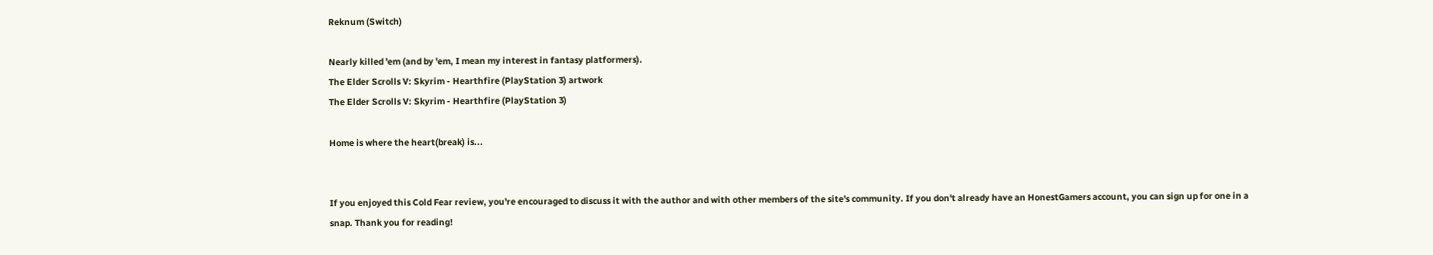Reknum (Switch)

Nearly killed 'em (and by 'em, I mean my interest in fantasy platformers).
The Elder Scrolls V: Skyrim - Hearthfire (PlayStation 3) artwork
The Elder Scrolls V: Skyrim - Hearthfire (PlayStation 3)

Home is where the heart(break) is...


If you enjoyed this Cold Fear review, you're encouraged to discuss it with the author and with other members of the site's community. If you don't already have an HonestGamers account, you can sign up for one in a snap. Thank you for reading!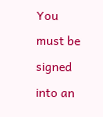You must be signed into an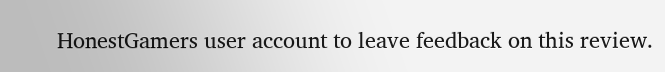HonestGamers user account to leave feedback on this review.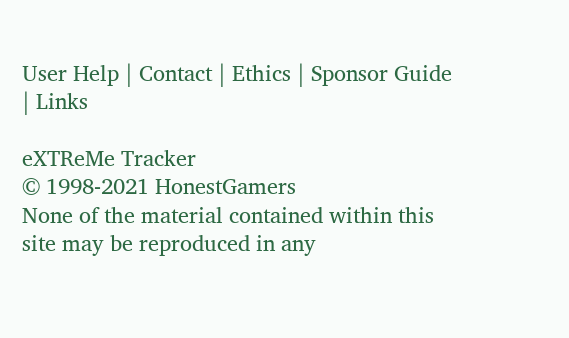User Help | Contact | Ethics | Sponsor Guide | Links

eXTReMe Tracker
© 1998-2021 HonestGamers
None of the material contained within this site may be reproduced in any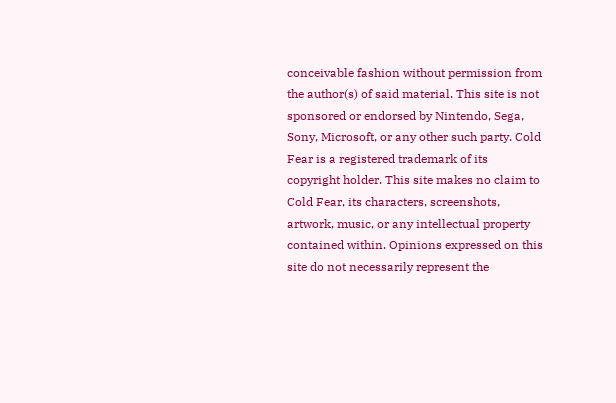conceivable fashion without permission from the author(s) of said material. This site is not sponsored or endorsed by Nintendo, Sega, Sony, Microsoft, or any other such party. Cold Fear is a registered trademark of its copyright holder. This site makes no claim to Cold Fear, its characters, screenshots, artwork, music, or any intellectual property contained within. Opinions expressed on this site do not necessarily represent the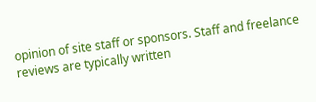opinion of site staff or sponsors. Staff and freelance reviews are typically written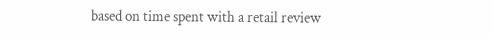based on time spent with a retail review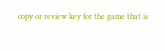copy or review key for the game that is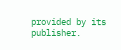provided by its publisher.